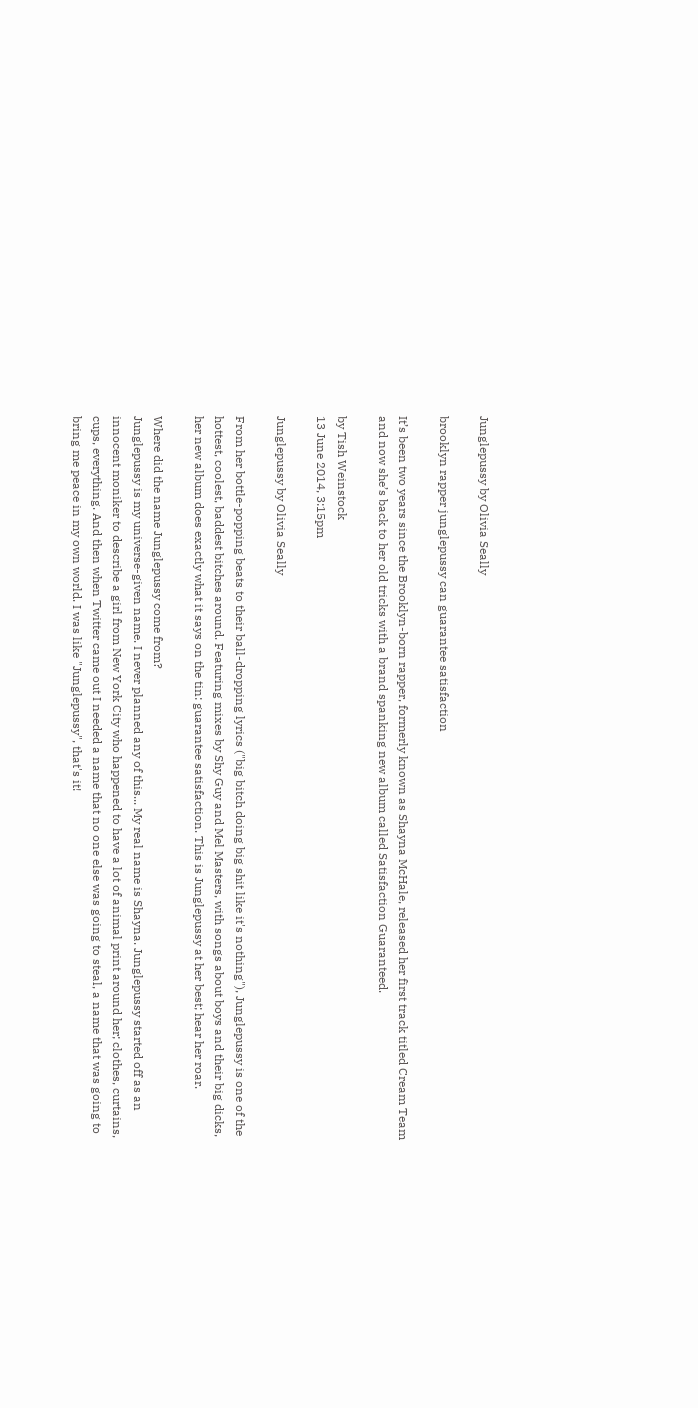Junglepussy by Olivia Seally

brooklyn rapper junglepussy can guarantee satisfaction

It’s been two years since the Brooklyn-born rapper, formerly known as Shayna McHale, released her first track titled Cream Team and now she’s back to her old tricks with a brand spanking new album called Satisfaction Guaranteed.

by Tish Weinstock
13 June 2014, 3:15pm

Junglepussy by Olivia Seally

From her bottle-popping beats to their ball-dropping lyrics ("big bitch doing big shit like it's nothing"), Junglepussy is one of the hottest, coolest, baddest bitches around. Featuring mixes by Shy Guy and Mel Masters, with songs about boys and their big dicks, her new album does exactly what it says on the tin: guarantee satisfaction. This is Junglepussy at her best; hear her roar.

Where did the name Junglepussy come from?
Junglepussy is my universe-given name. I never planned any of this... My real name is Shayna. Junglepussy started off as an innocent moniker to describe a girl from New York City who happened to have a lot of animal print around her; clothes, curtains, cups, everything. And then when Twitter came out I needed a name that no one else was going to steal, a name that was going to bring me peace in my own world. I was like "Junglepussy", that's it!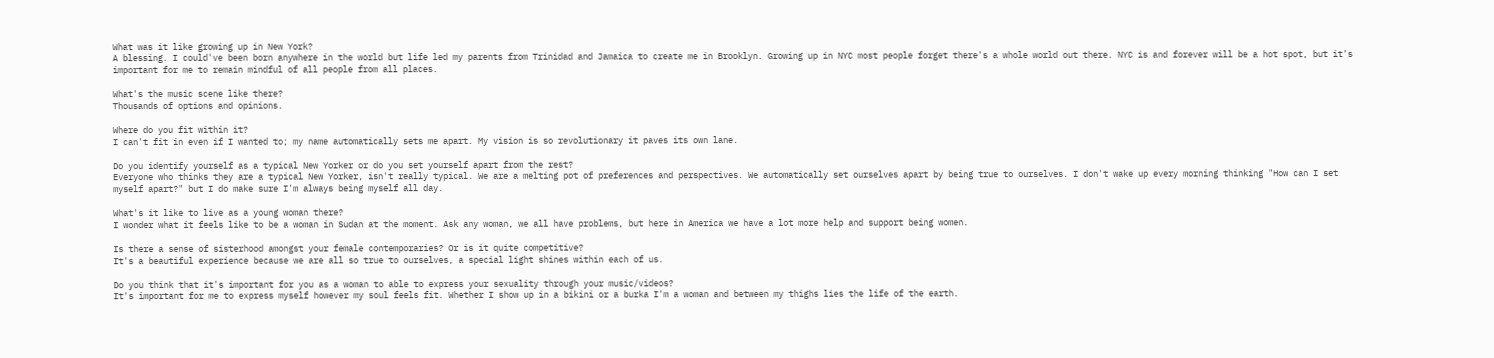What was it like growing up in New York?
A blessing. I could've been born anywhere in the world but life led my parents from Trinidad and Jamaica to create me in Brooklyn. Growing up in NYC most people forget there's a whole world out there. NYC is and forever will be a hot spot, but it's important for me to remain mindful of all people from all places.

What's the music scene like there?
Thousands of options and opinions.

Where do you fit within it?
I can't fit in even if I wanted to; my name automatically sets me apart. My vision is so revolutionary it paves its own lane.

Do you identify yourself as a typical New Yorker or do you set yourself apart from the rest?
Everyone who thinks they are a typical New Yorker, isn't really typical. We are a melting pot of preferences and perspectives. We automatically set ourselves apart by being true to ourselves. I don't wake up every morning thinking "How can I set myself apart?" but I do make sure I'm always being myself all day.

What's it like to live as a young woman there?
I wonder what it feels like to be a woman in Sudan at the moment. Ask any woman, we all have problems, but here in America we have a lot more help and support being women.

Is there a sense of sisterhood amongst your female contemporaries? Or is it quite competitive?
It's a beautiful experience because we are all so true to ourselves, a special light shines within each of us.

Do you think that it's important for you as a woman to able to express your sexuality through your music/videos?
It's important for me to express myself however my soul feels fit. Whether I show up in a bikini or a burka I'm a woman and between my thighs lies the life of the earth.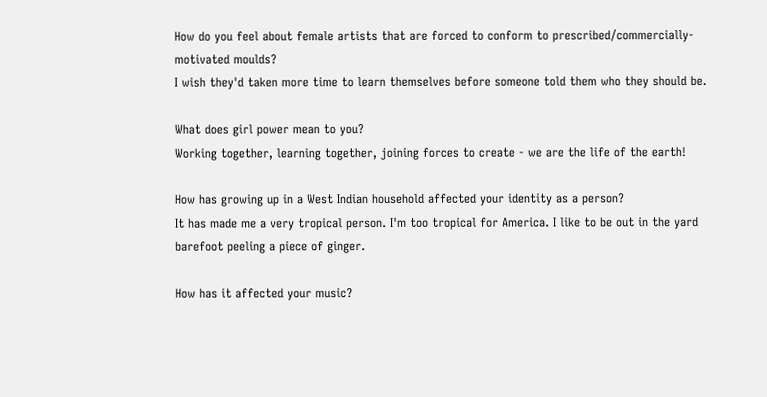How do you feel about female artists that are forced to conform to prescribed/commercially-motivated moulds?
I wish they'd taken more time to learn themselves before someone told them who they should be.

What does girl power mean to you?
Working together, learning together, joining forces to create - we are the life of the earth!

How has growing up in a West Indian household affected your identity as a person?
It has made me a very tropical person. I'm too tropical for America. I like to be out in the yard barefoot peeling a piece of ginger.

How has it affected your music?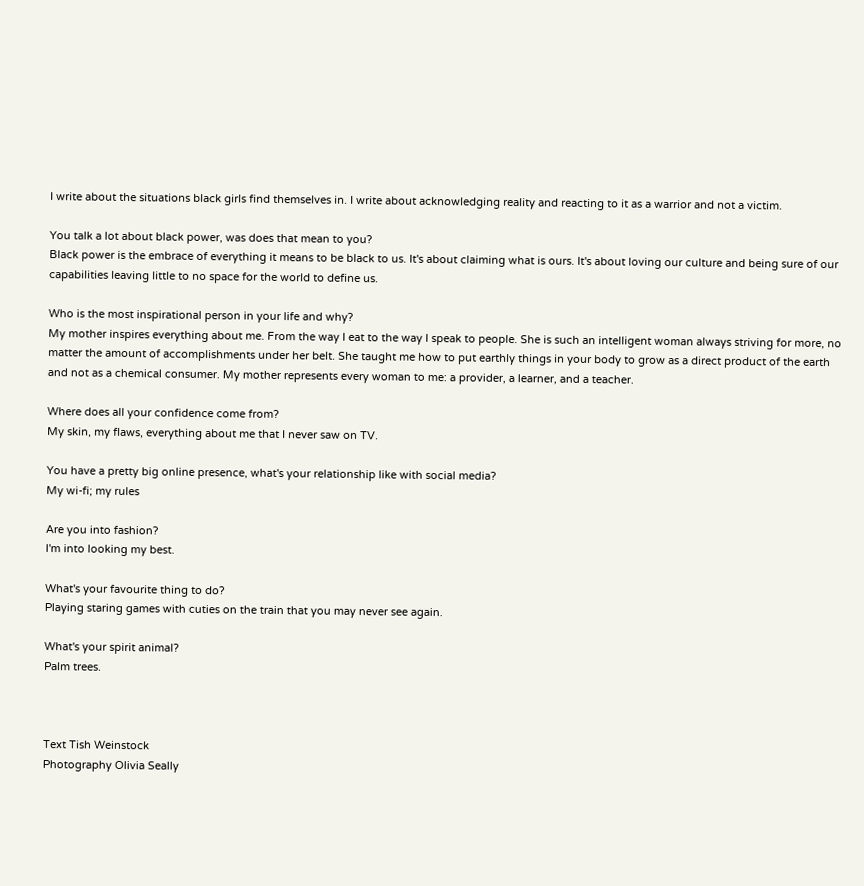I write about the situations black girls find themselves in. I write about acknowledging reality and reacting to it as a warrior and not a victim.

You talk a lot about black power, was does that mean to you?
Black power is the embrace of everything it means to be black to us. It's about claiming what is ours. It's about loving our culture and being sure of our capabilities leaving little to no space for the world to define us.

Who is the most inspirational person in your life and why?
My mother inspires everything about me. From the way I eat to the way I speak to people. She is such an intelligent woman always striving for more, no matter the amount of accomplishments under her belt. She taught me how to put earthly things in your body to grow as a direct product of the earth and not as a chemical consumer. My mother represents every woman to me: a provider, a learner, and a teacher.

Where does all your confidence come from?
My skin, my flaws, everything about me that I never saw on TV.

You have a pretty big online presence, what's your relationship like with social media?
My wi-fi; my rules

Are you into fashion?
I'm into looking my best.

What's your favourite thing to do?
Playing staring games with cuties on the train that you may never see again.

What's your spirit animal?
Palm trees.



Text Tish Weinstock
Photography Olivia Seally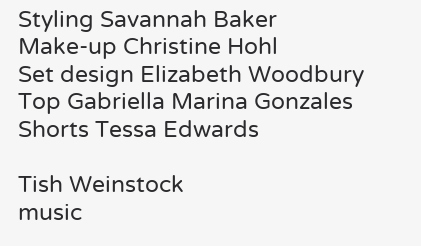Styling Savannah Baker
Make-up Christine Hohl
Set design Elizabeth Woodbury
Top Gabriella Marina Gonzales
Shorts Tessa Edwards

Tish Weinstock
music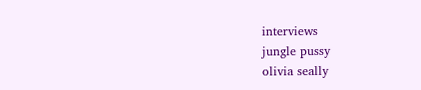interviews
jungle pussy
olivia seally